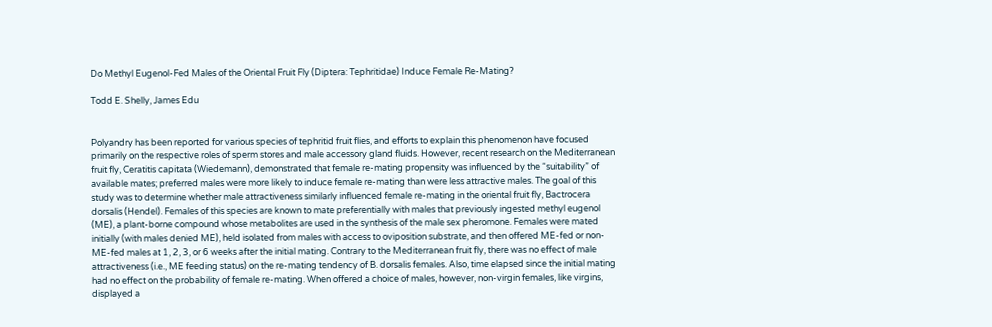Do Methyl Eugenol-Fed Males of the Oriental Fruit Fly (Diptera: Tephritidae) Induce Female Re-Mating?

Todd E. Shelly, James Edu


Polyandry has been reported for various species of tephritid fruit flies, and efforts to explain this phenomenon have focused primarily on the respective roles of sperm stores and male accessory gland fluids. However, recent research on the Mediterranean fruit fly, Ceratitis capitata (Wiedemann), demonstrated that female re-mating propensity was influenced by the “suitability” of available mates; preferred males were more likely to induce female re-mating than were less attractive males. The goal of this study was to determine whether male attractiveness similarly influenced female re-mating in the oriental fruit fly, Bactrocera dorsalis (Hendel). Females of this species are known to mate preferentially with males that previously ingested methyl eugenol (ME), a plant-borne compound whose metabolites are used in the synthesis of the male sex pheromone. Females were mated initially (with males denied ME), held isolated from males with access to oviposition substrate, and then offered ME-fed or non-ME-fed males at 1, 2, 3, or 6 weeks after the initial mating. Contrary to the Mediterranean fruit fly, there was no effect of male attractiveness (i.e., ME feeding status) on the re-mating tendency of B. dorsalis females. Also, time elapsed since the initial mating had no effect on the probability of female re-mating. When offered a choice of males, however, non-virgin females, like virgins, displayed a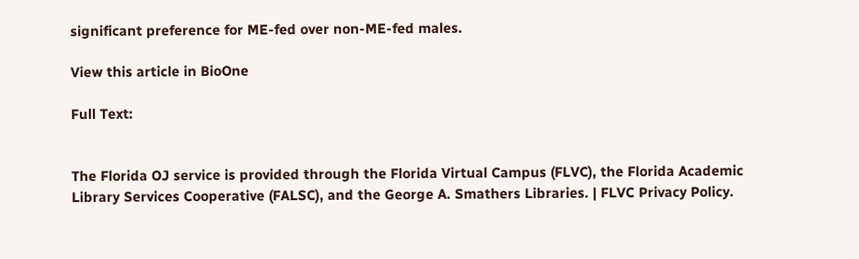significant preference for ME-fed over non-ME-fed males.

View this article in BioOne

Full Text:


The Florida OJ service is provided through the Florida Virtual Campus (FLVC), the Florida Academic Library Services Cooperative (FALSC), and the George A. Smathers Libraries. | FLVC Privacy Policy.